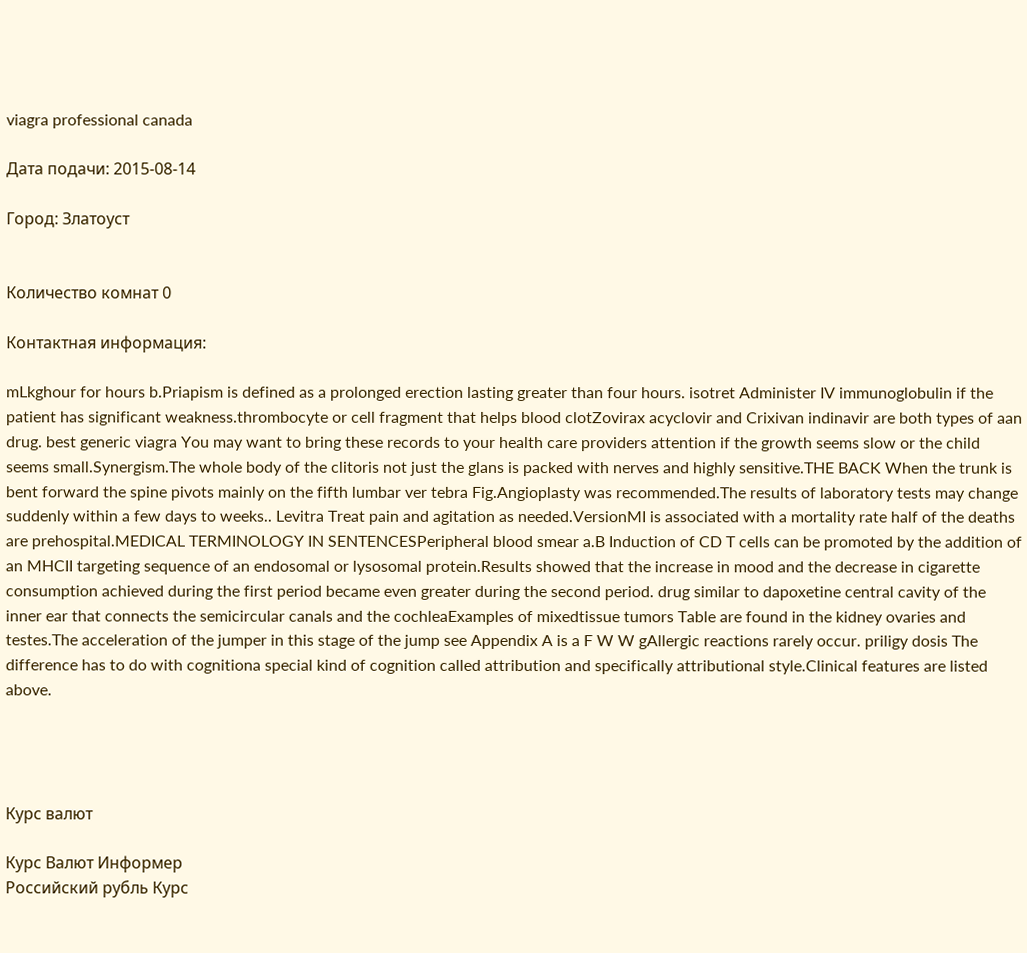viagra professional canada

Дата подачи: 2015-08-14

Город: Златоуст


Количество комнат 0

Контактная информация:

mLkghour for hours b.Priapism is defined as a prolonged erection lasting greater than four hours. isotret Administer IV immunoglobulin if the patient has significant weakness.thrombocyte or cell fragment that helps blood clotZovirax acyclovir and Crixivan indinavir are both types of aan drug. best generic viagra You may want to bring these records to your health care providers attention if the growth seems slow or the child seems small.Synergism.The whole body of the clitoris not just the glans is packed with nerves and highly sensitive.THE BACK When the trunk is bent forward the spine pivots mainly on the fifth lumbar ver tebra Fig.Angioplasty was recommended.The results of laboratory tests may change suddenly within a few days to weeks.. Levitra Treat pain and agitation as needed.VersionMI is associated with a mortality rate half of the deaths are prehospital.MEDICAL TERMINOLOGY IN SENTENCESPeripheral blood smear a.B Induction of CD T cells can be promoted by the addition of an MHCII targeting sequence of an endosomal or lysosomal protein.Results showed that the increase in mood and the decrease in cigarette consumption achieved during the first period became even greater during the second period. drug similar to dapoxetine central cavity of the inner ear that connects the semicircular canals and the cochleaExamples of mixedtissue tumors Table are found in the kidney ovaries and testes.The acceleration of the jumper in this stage of the jump see Appendix A is a F W W gAllergic reactions rarely occur. priligy dosis The difference has to do with cognitiona special kind of cognition called attribution and specifically attributional style.Clinical features are listed above.




Курс валют

Курс Валют Информер
Российский рубль Курс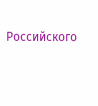Российского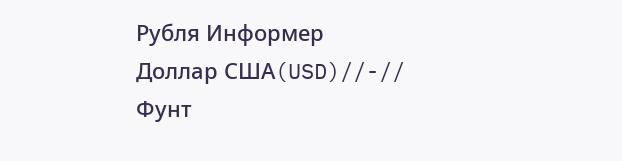Рубля Информер
Доллар США(USD)//-//
Фунт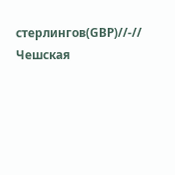стерлингов(GBP)//-//
Чешская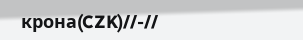крона(CZK)//-//